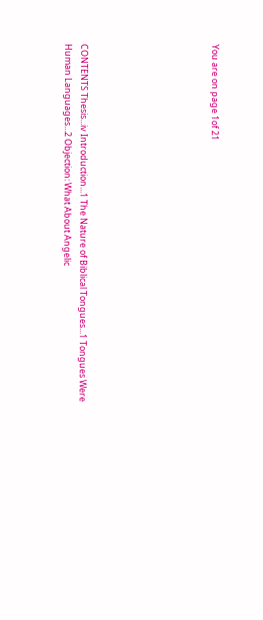You are on page 1of 21







CONTENTS Thesis...iv Introduction...1 The Nature of Biblical Tongues...1 Tongues Were Human Languages...2 Objection: What About Angelic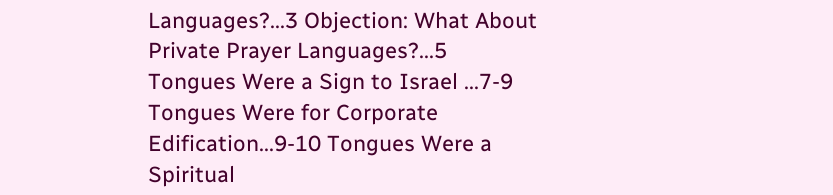Languages?...3 Objection: What About Private Prayer Languages?...5 Tongues Were a Sign to Israel ...7-9 Tongues Were for Corporate Edification...9-10 Tongues Were a Spiritual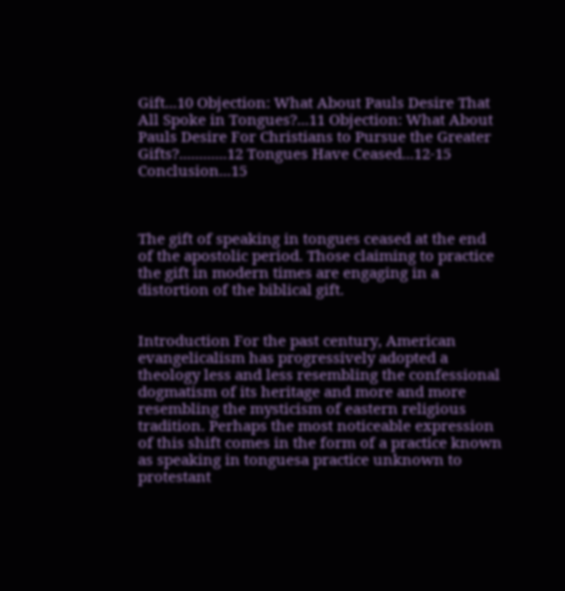Gift...10 Objection: What About Pauls Desire That All Spoke in Tongues?...11 Objection: What About Pauls Desire For Christians to Pursue the Greater Gifts?............12 Tongues Have Ceased...12-15 Conclusion...15



The gift of speaking in tongues ceased at the end of the apostolic period. Those claiming to practice the gift in modern times are engaging in a distortion of the biblical gift.


Introduction For the past century, American evangelicalism has progressively adopted a theology less and less resembling the confessional dogmatism of its heritage and more and more resembling the mysticism of eastern religious tradition. Perhaps the most noticeable expression of this shift comes in the form of a practice known as speaking in tonguesa practice unknown to protestant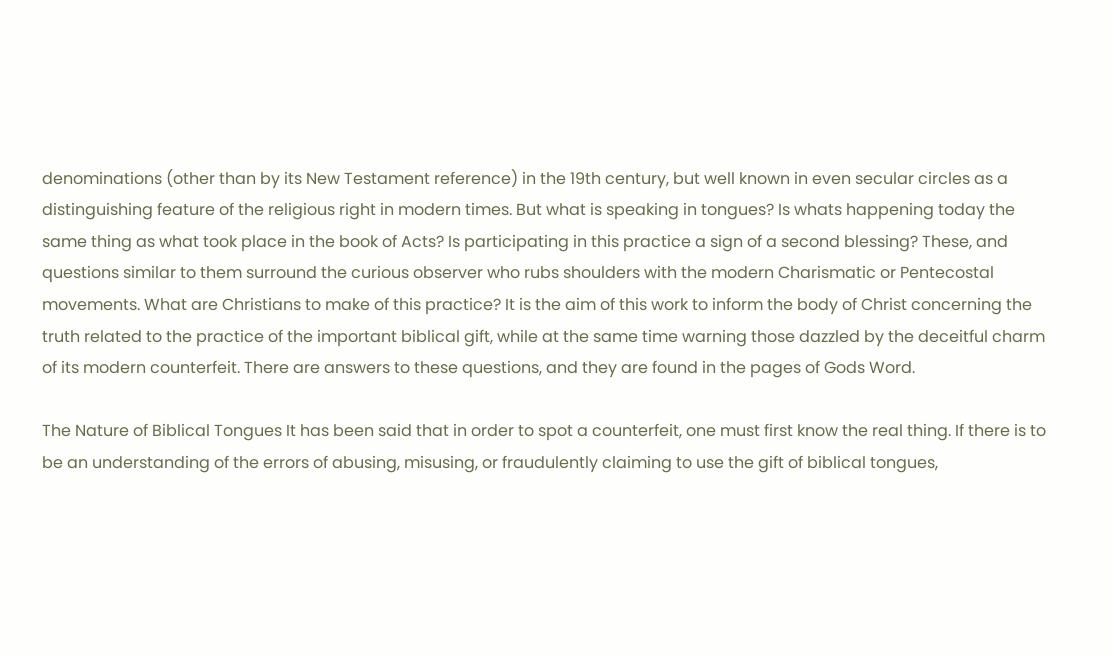denominations (other than by its New Testament reference) in the 19th century, but well known in even secular circles as a distinguishing feature of the religious right in modern times. But what is speaking in tongues? Is whats happening today the same thing as what took place in the book of Acts? Is participating in this practice a sign of a second blessing? These, and questions similar to them surround the curious observer who rubs shoulders with the modern Charismatic or Pentecostal movements. What are Christians to make of this practice? It is the aim of this work to inform the body of Christ concerning the truth related to the practice of the important biblical gift, while at the same time warning those dazzled by the deceitful charm of its modern counterfeit. There are answers to these questions, and they are found in the pages of Gods Word.

The Nature of Biblical Tongues It has been said that in order to spot a counterfeit, one must first know the real thing. If there is to be an understanding of the errors of abusing, misusing, or fraudulently claiming to use the gift of biblical tongues,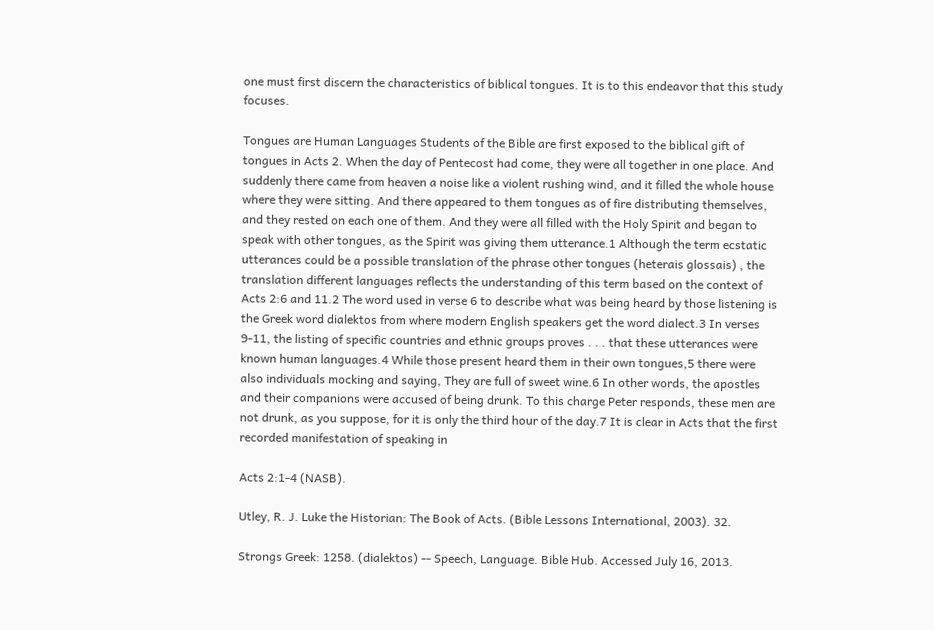one must first discern the characteristics of biblical tongues. It is to this endeavor that this study focuses.

Tongues are Human Languages Students of the Bible are first exposed to the biblical gift of tongues in Acts 2. When the day of Pentecost had come, they were all together in one place. And suddenly there came from heaven a noise like a violent rushing wind, and it filled the whole house where they were sitting. And there appeared to them tongues as of fire distributing themselves, and they rested on each one of them. And they were all filled with the Holy Spirit and began to speak with other tongues, as the Spirit was giving them utterance.1 Although the term ecstatic utterances could be a possible translation of the phrase other tongues (heterais glossais) , the translation different languages reflects the understanding of this term based on the context of Acts 2:6 and 11.2 The word used in verse 6 to describe what was being heard by those listening is the Greek word dialektos from where modern English speakers get the word dialect.3 In verses 9-11, the listing of specific countries and ethnic groups proves . . . that these utterances were known human languages.4 While those present heard them in their own tongues,5 there were also individuals mocking and saying, They are full of sweet wine.6 In other words, the apostles and their companions were accused of being drunk. To this charge Peter responds, these men are not drunk, as you suppose, for it is only the third hour of the day.7 It is clear in Acts that the first recorded manifestation of speaking in

Acts 2:1-4 (NASB).

Utley, R. J. Luke the Historian: The Book of Acts. (Bible Lessons International, 2003). 32.

Strongs Greek: 1258. (dialektos) -- Speech, Language. Bible Hub. Accessed July 16, 2013.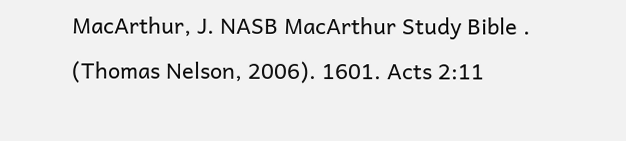MacArthur, J. NASB MacArthur Study Bible . (Thomas Nelson, 2006). 1601. Acts 2:11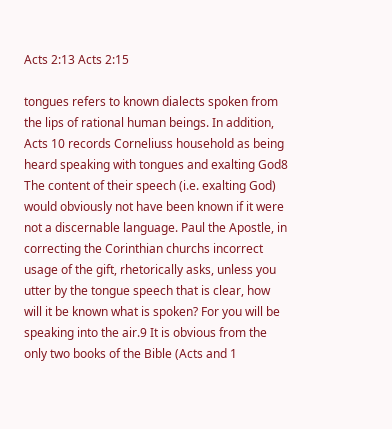Acts 2:13 Acts 2:15

tongues refers to known dialects spoken from the lips of rational human beings. In addition, Acts 10 records Corneliuss household as being heard speaking with tongues and exalting God8 The content of their speech (i.e. exalting God) would obviously not have been known if it were not a discernable language. Paul the Apostle, in correcting the Corinthian churchs incorrect usage of the gift, rhetorically asks, unless you utter by the tongue speech that is clear, how will it be known what is spoken? For you will be speaking into the air.9 It is obvious from the only two books of the Bible (Acts and 1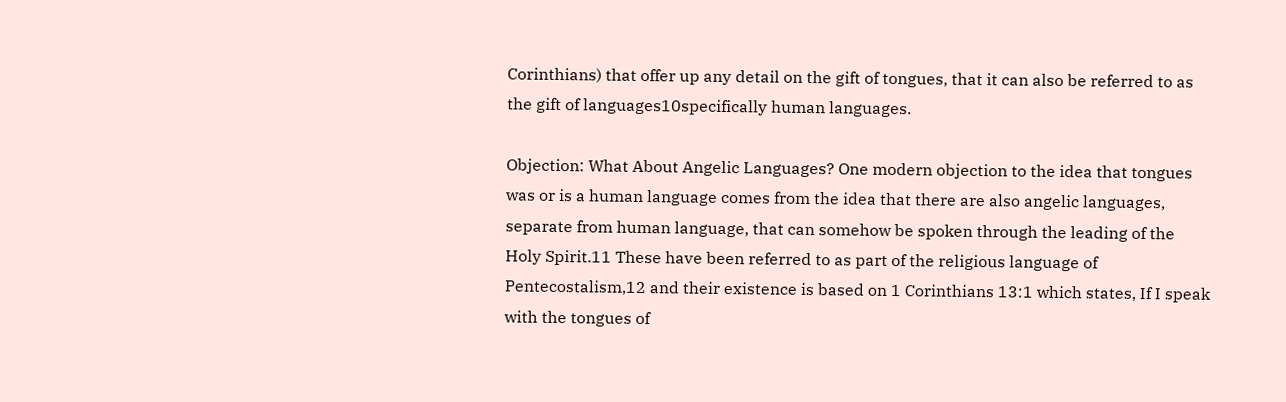Corinthians) that offer up any detail on the gift of tongues, that it can also be referred to as the gift of languages10specifically human languages.

Objection: What About Angelic Languages? One modern objection to the idea that tongues was or is a human language comes from the idea that there are also angelic languages, separate from human language, that can somehow be spoken through the leading of the Holy Spirit.11 These have been referred to as part of the religious language of Pentecostalism,12 and their existence is based on 1 Corinthians 13:1 which states, If I speak with the tongues of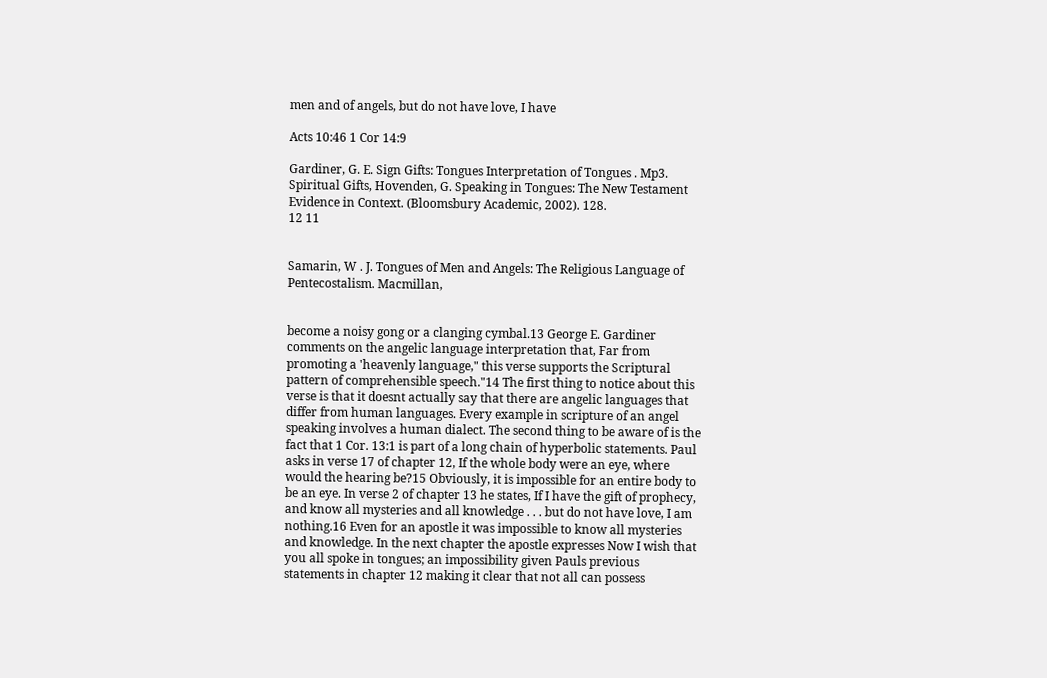men and of angels, but do not have love, I have

Acts 10:46 1 Cor 14:9

Gardiner, G. E. Sign Gifts: Tongues Interpretation of Tongues . Mp3. Spiritual Gifts, Hovenden, G. Speaking in Tongues: The New Testament Evidence in Context. (Bloomsbury Academic, 2002). 128.
12 11


Samarin, W . J. Tongues of Men and Angels: The Religious Language of Pentecostalism. Macmillan,


become a noisy gong or a clanging cymbal.13 George E. Gardiner comments on the angelic language interpretation that, Far from promoting a 'heavenly language," this verse supports the Scriptural pattern of comprehensible speech."14 The first thing to notice about this verse is that it doesnt actually say that there are angelic languages that differ from human languages. Every example in scripture of an angel speaking involves a human dialect. The second thing to be aware of is the fact that 1 Cor. 13:1 is part of a long chain of hyperbolic statements. Paul asks in verse 17 of chapter 12, If the whole body were an eye, where would the hearing be?15 Obviously, it is impossible for an entire body to be an eye. In verse 2 of chapter 13 he states, If I have the gift of prophecy, and know all mysteries and all knowledge . . . but do not have love, I am nothing.16 Even for an apostle it was impossible to know all mysteries and knowledge. In the next chapter the apostle expresses Now I wish that you all spoke in tongues; an impossibility given Pauls previous statements in chapter 12 making it clear that not all can possess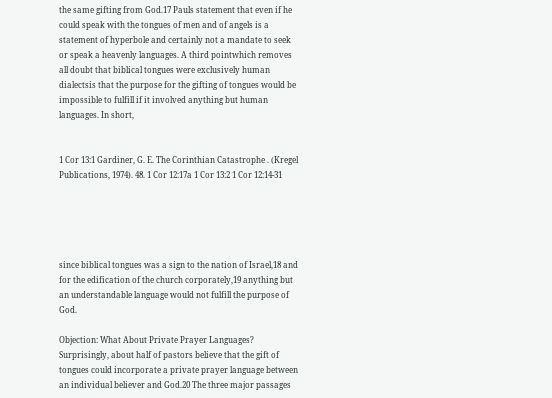the same gifting from God.17 Pauls statement that even if he could speak with the tongues of men and of angels is a statement of hyperbole and certainly not a mandate to seek or speak a heavenly languages. A third pointwhich removes all doubt that biblical tongues were exclusively human dialectsis that the purpose for the gifting of tongues would be impossible to fulfill if it involved anything but human languages. In short,


1 Cor 13:1 Gardiner, G. E. The Corinthian Catastrophe . (Kregel Publications, 1974). 48. 1 Cor 12:17a 1 Cor 13:2 1 Cor 12:14-31





since biblical tongues was a sign to the nation of Israel,18 and for the edification of the church corporately,19 anything but an understandable language would not fulfill the purpose of God.

Objection: What About Private Prayer Languages? Surprisingly, about half of pastors believe that the gift of tongues could incorporate a private prayer language between an individual believer and God.20 The three major passages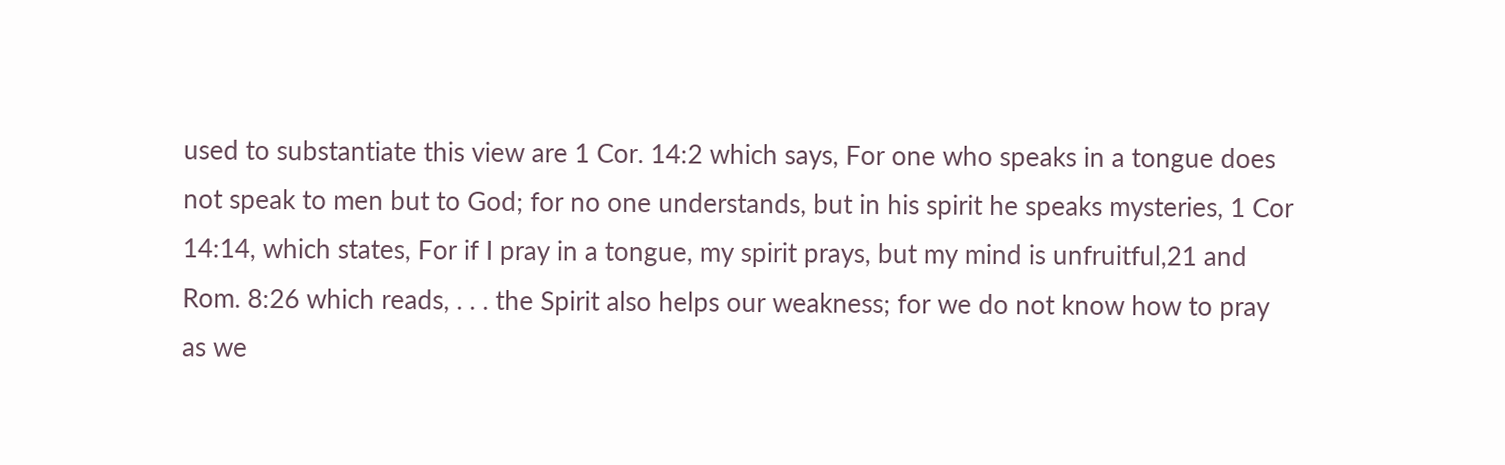used to substantiate this view are 1 Cor. 14:2 which says, For one who speaks in a tongue does not speak to men but to God; for no one understands, but in his spirit he speaks mysteries, 1 Cor 14:14, which states, For if I pray in a tongue, my spirit prays, but my mind is unfruitful,21 and Rom. 8:26 which reads, . . . the Spirit also helps our weakness; for we do not know how to pray as we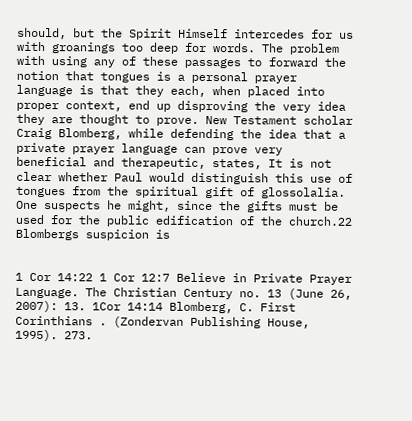should, but the Spirit Himself intercedes for us with groanings too deep for words. The problem with using any of these passages to forward the notion that tongues is a personal prayer language is that they each, when placed into proper context, end up disproving the very idea they are thought to prove. New Testament scholar Craig Blomberg, while defending the idea that a private prayer language can prove very beneficial and therapeutic, states, It is not clear whether Paul would distinguish this use of tongues from the spiritual gift of glossolalia. One suspects he might, since the gifts must be used for the public edification of the church.22 Blombergs suspicion is


1 Cor 14:22 1 Cor 12:7 Believe in Private Prayer Language. The Christian Century no. 13 (June 26, 2007): 13. 1Cor 14:14 Blomberg, C. First Corinthians . (Zondervan Publishing House, 1995). 273.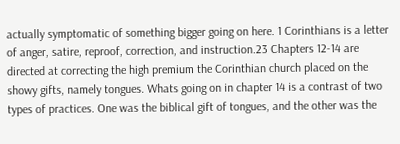actually symptomatic of something bigger going on here. 1 Corinthians is a letter of anger, satire, reproof, correction, and instruction.23 Chapters 12-14 are directed at correcting the high premium the Corinthian church placed on the showy gifts, namely tongues. Whats going on in chapter 14 is a contrast of two types of practices. One was the biblical gift of tongues, and the other was the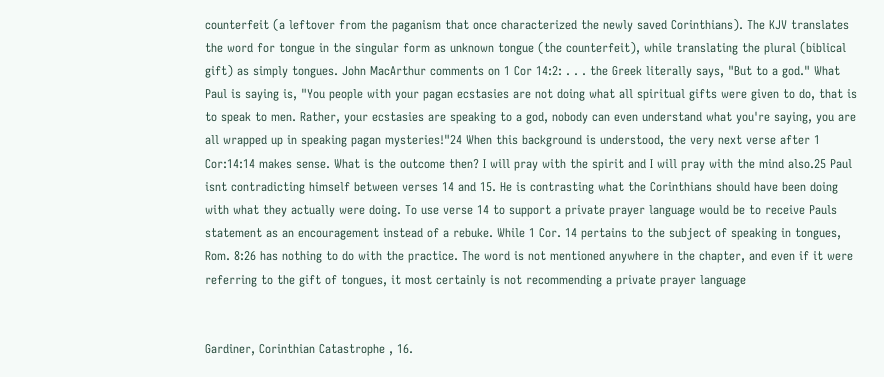counterfeit (a leftover from the paganism that once characterized the newly saved Corinthians). The KJV translates the word for tongue in the singular form as unknown tongue (the counterfeit), while translating the plural (biblical gift) as simply tongues. John MacArthur comments on 1 Cor 14:2: . . . the Greek literally says, "But to a god." What Paul is saying is, "You people with your pagan ecstasies are not doing what all spiritual gifts were given to do, that is to speak to men. Rather, your ecstasies are speaking to a god, nobody can even understand what you're saying, you are all wrapped up in speaking pagan mysteries!"24 When this background is understood, the very next verse after 1 Cor:14:14 makes sense. What is the outcome then? I will pray with the spirit and I will pray with the mind also.25 Paul isnt contradicting himself between verses 14 and 15. He is contrasting what the Corinthians should have been doing with what they actually were doing. To use verse 14 to support a private prayer language would be to receive Pauls statement as an encouragement instead of a rebuke. While 1 Cor. 14 pertains to the subject of speaking in tongues, Rom. 8:26 has nothing to do with the practice. The word is not mentioned anywhere in the chapter, and even if it were referring to the gift of tongues, it most certainly is not recommending a private prayer language


Gardiner, Corinthian Catastrophe , 16.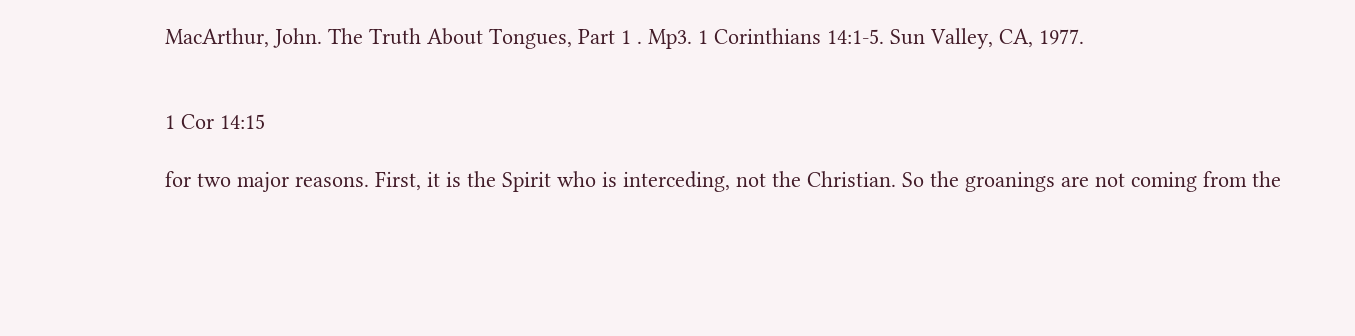MacArthur, John. The Truth About Tongues, Part 1 . Mp3. 1 Corinthians 14:1-5. Sun Valley, CA, 1977.


1 Cor 14:15

for two major reasons. First, it is the Spirit who is interceding, not the Christian. So the groanings are not coming from the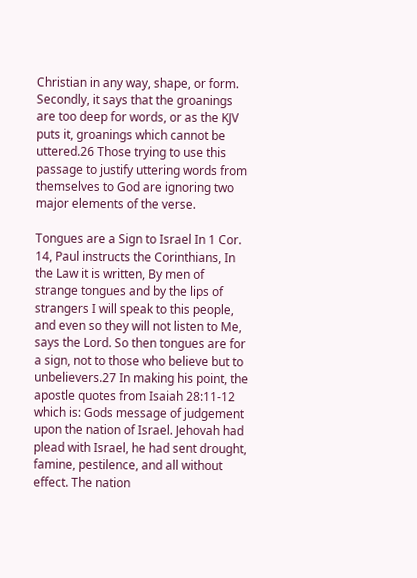Christian in any way, shape, or form. Secondly, it says that the groanings are too deep for words, or as the KJV puts it, groanings which cannot be uttered.26 Those trying to use this passage to justify uttering words from themselves to God are ignoring two major elements of the verse.

Tongues are a Sign to Israel In 1 Cor. 14, Paul instructs the Corinthians, In the Law it is written, By men of strange tongues and by the lips of strangers I will speak to this people, and even so they will not listen to Me, says the Lord. So then tongues are for a sign, not to those who believe but to unbelievers.27 In making his point, the apostle quotes from Isaiah 28:11-12 which is: Gods message of judgement upon the nation of Israel. Jehovah had plead with Israel, he had sent drought, famine, pestilence, and all without effect. The nation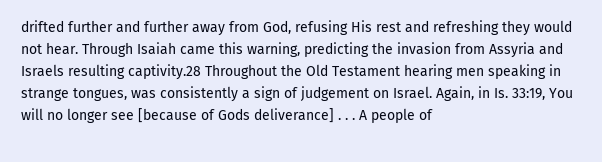drifted further and further away from God, refusing His rest and refreshing they would not hear. Through Isaiah came this warning, predicting the invasion from Assyria and Israels resulting captivity.28 Throughout the Old Testament hearing men speaking in strange tongues, was consistently a sign of judgement on Israel. Again, in Is. 33:19, You will no longer see [because of Gods deliverance] . . . A people of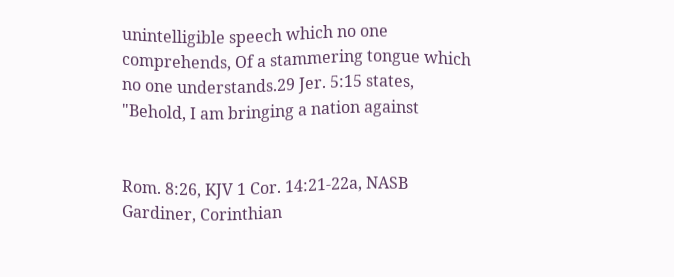unintelligible speech which no one comprehends, Of a stammering tongue which no one understands.29 Jer. 5:15 states, "Behold, I am bringing a nation against


Rom. 8:26, KJV 1 Cor. 14:21-22a, NASB Gardiner, Corinthian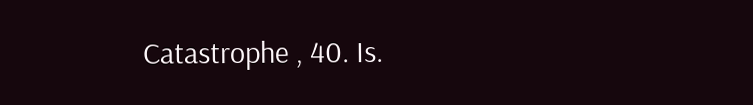Catastrophe , 40. Is.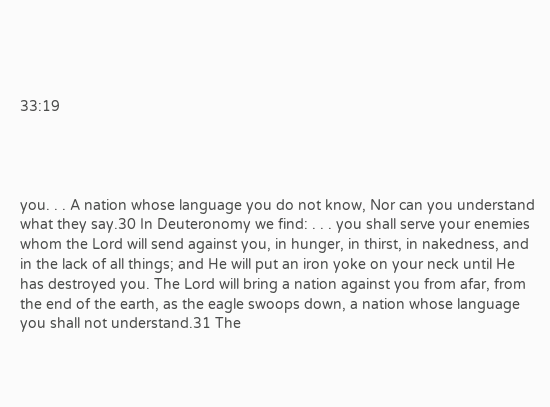33:19




you. . . A nation whose language you do not know, Nor can you understand what they say.30 In Deuteronomy we find: . . . you shall serve your enemies whom the Lord will send against you, in hunger, in thirst, in nakedness, and in the lack of all things; and He will put an iron yoke on your neck until He has destroyed you. The Lord will bring a nation against you from afar, from the end of the earth, as the eagle swoops down, a nation whose language you shall not understand.31 The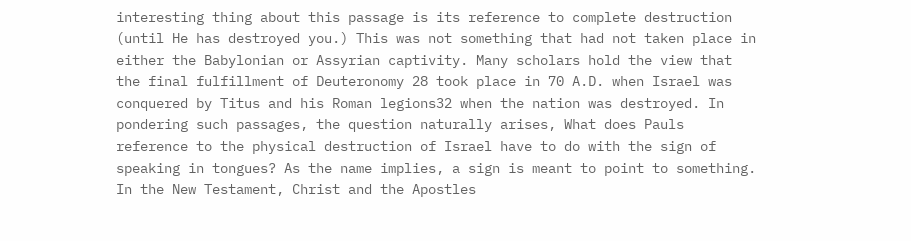interesting thing about this passage is its reference to complete destruction (until He has destroyed you.) This was not something that had not taken place in either the Babylonian or Assyrian captivity. Many scholars hold the view that the final fulfillment of Deuteronomy 28 took place in 70 A.D. when Israel was conquered by Titus and his Roman legions32 when the nation was destroyed. In pondering such passages, the question naturally arises, What does Pauls reference to the physical destruction of Israel have to do with the sign of speaking in tongues? As the name implies, a sign is meant to point to something. In the New Testament, Christ and the Apostles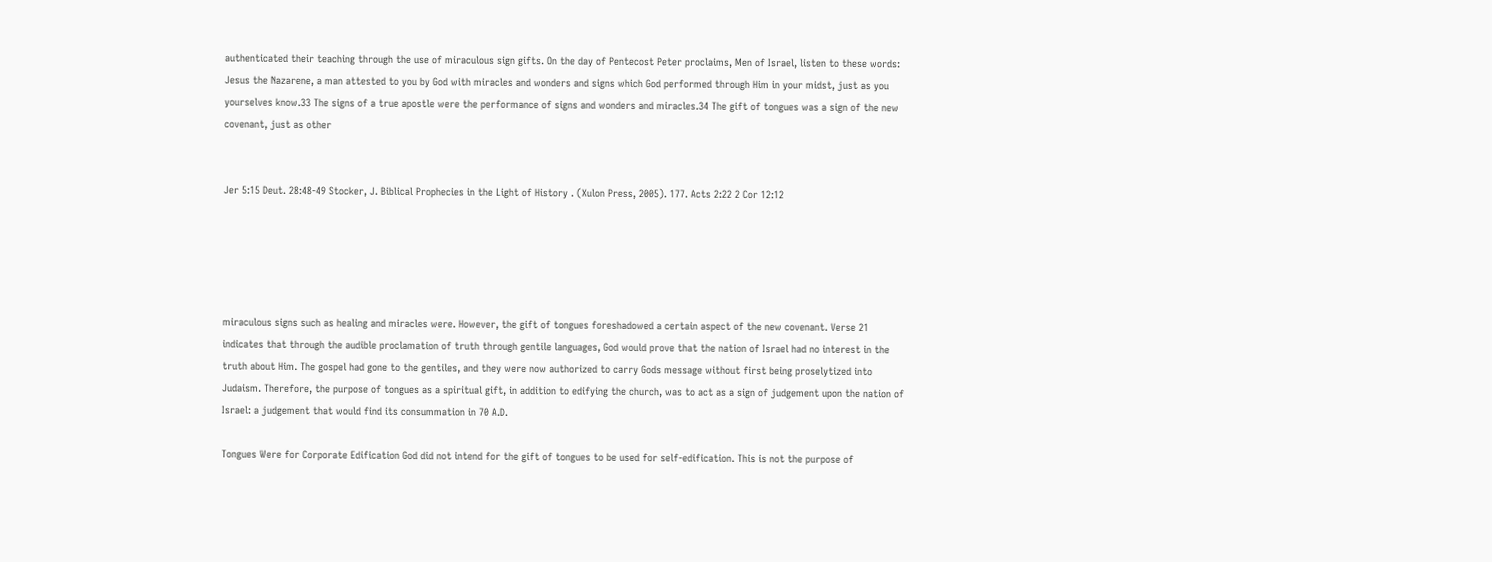authenticated their teaching through the use of miraculous sign gifts. On the day of Pentecost Peter proclaims, Men of Israel, listen to these words: Jesus the Nazarene, a man attested to you by God with miracles and wonders and signs which God performed through Him in your midst, just as you yourselves know.33 The signs of a true apostle were the performance of signs and wonders and miracles.34 The gift of tongues was a sign of the new covenant, just as other


Jer 5:15 Deut. 28:48-49 Stocker, J. Biblical Prophecies in the Light of History . (Xulon Press, 2005). 177. Acts 2:22 2 Cor 12:12





miraculous signs such as healing and miracles were. However, the gift of tongues foreshadowed a certain aspect of the new covenant. Verse 21 indicates that through the audible proclamation of truth through gentile languages, God would prove that the nation of Israel had no interest in the truth about Him. The gospel had gone to the gentiles, and they were now authorized to carry Gods message without first being proselytized into Judaism. Therefore, the purpose of tongues as a spiritual gift, in addition to edifying the church, was to act as a sign of judgement upon the nation of Israel: a judgement that would find its consummation in 70 A.D.

Tongues Were for Corporate Edification God did not intend for the gift of tongues to be used for self-edification. This is not the purpose of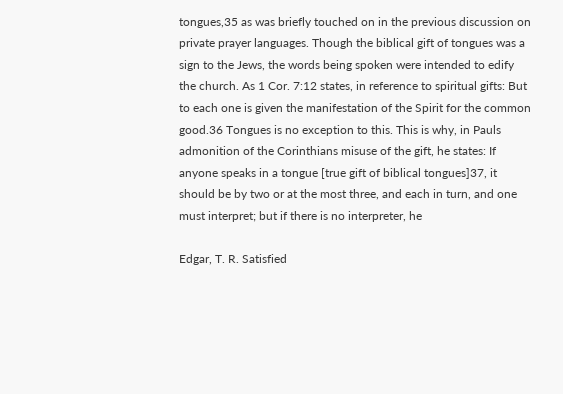tongues,35 as was briefly touched on in the previous discussion on private prayer languages. Though the biblical gift of tongues was a sign to the Jews, the words being spoken were intended to edify the church. As 1 Cor. 7:12 states, in reference to spiritual gifts: But to each one is given the manifestation of the Spirit for the common good.36 Tongues is no exception to this. This is why, in Pauls admonition of the Corinthians misuse of the gift, he states: If anyone speaks in a tongue [true gift of biblical tongues]37, it should be by two or at the most three, and each in turn, and one must interpret; but if there is no interpreter, he

Edgar, T. R. Satisfied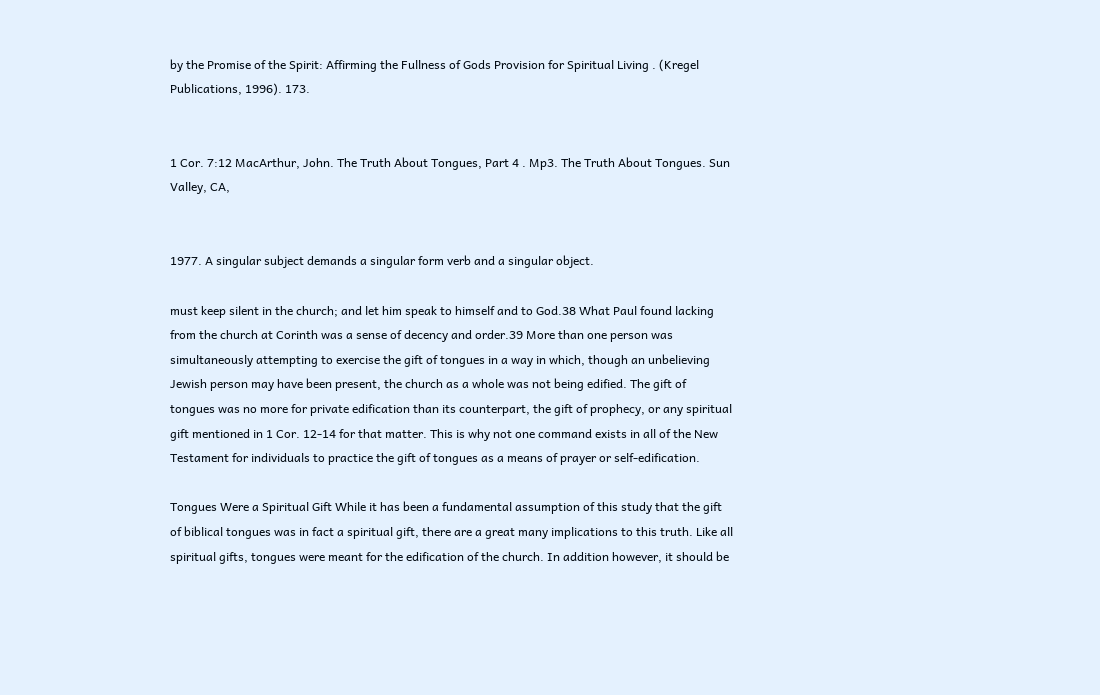by the Promise of the Spirit: Affirming the Fullness of Gods Provision for Spiritual Living . (Kregel Publications, 1996). 173.


1 Cor. 7:12 MacArthur, John. The Truth About Tongues, Part 4 . Mp3. The Truth About Tongues. Sun Valley, CA,


1977. A singular subject demands a singular form verb and a singular object.

must keep silent in the church; and let him speak to himself and to God.38 What Paul found lacking from the church at Corinth was a sense of decency and order.39 More than one person was simultaneously attempting to exercise the gift of tongues in a way in which, though an unbelieving Jewish person may have been present, the church as a whole was not being edified. The gift of tongues was no more for private edification than its counterpart, the gift of prophecy, or any spiritual gift mentioned in 1 Cor. 12-14 for that matter. This is why not one command exists in all of the New Testament for individuals to practice the gift of tongues as a means of prayer or self-edification.

Tongues Were a Spiritual Gift While it has been a fundamental assumption of this study that the gift of biblical tongues was in fact a spiritual gift, there are a great many implications to this truth. Like all spiritual gifts, tongues were meant for the edification of the church. In addition however, it should be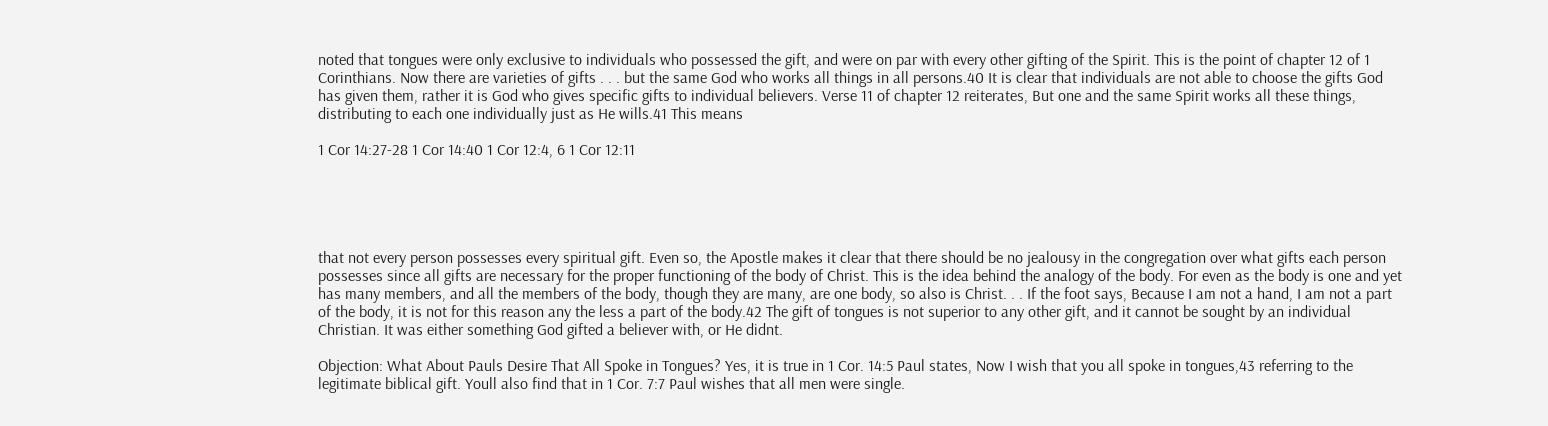noted that tongues were only exclusive to individuals who possessed the gift, and were on par with every other gifting of the Spirit. This is the point of chapter 12 of 1 Corinthians. Now there are varieties of gifts . . . but the same God who works all things in all persons.40 It is clear that individuals are not able to choose the gifts God has given them, rather it is God who gives specific gifts to individual believers. Verse 11 of chapter 12 reiterates, But one and the same Spirit works all these things, distributing to each one individually just as He wills.41 This means

1 Cor 14:27-28 1 Cor 14:40 1 Cor 12:4, 6 1 Cor 12:11





that not every person possesses every spiritual gift. Even so, the Apostle makes it clear that there should be no jealousy in the congregation over what gifts each person possesses since all gifts are necessary for the proper functioning of the body of Christ. This is the idea behind the analogy of the body. For even as the body is one and yet has many members, and all the members of the body, though they are many, are one body, so also is Christ. . . If the foot says, Because I am not a hand, I am not a part of the body, it is not for this reason any the less a part of the body.42 The gift of tongues is not superior to any other gift, and it cannot be sought by an individual Christian. It was either something God gifted a believer with, or He didnt.

Objection: What About Pauls Desire That All Spoke in Tongues? Yes, it is true in 1 Cor. 14:5 Paul states, Now I wish that you all spoke in tongues,43 referring to the legitimate biblical gift. Youll also find that in 1 Cor. 7:7 Paul wishes that all men were single.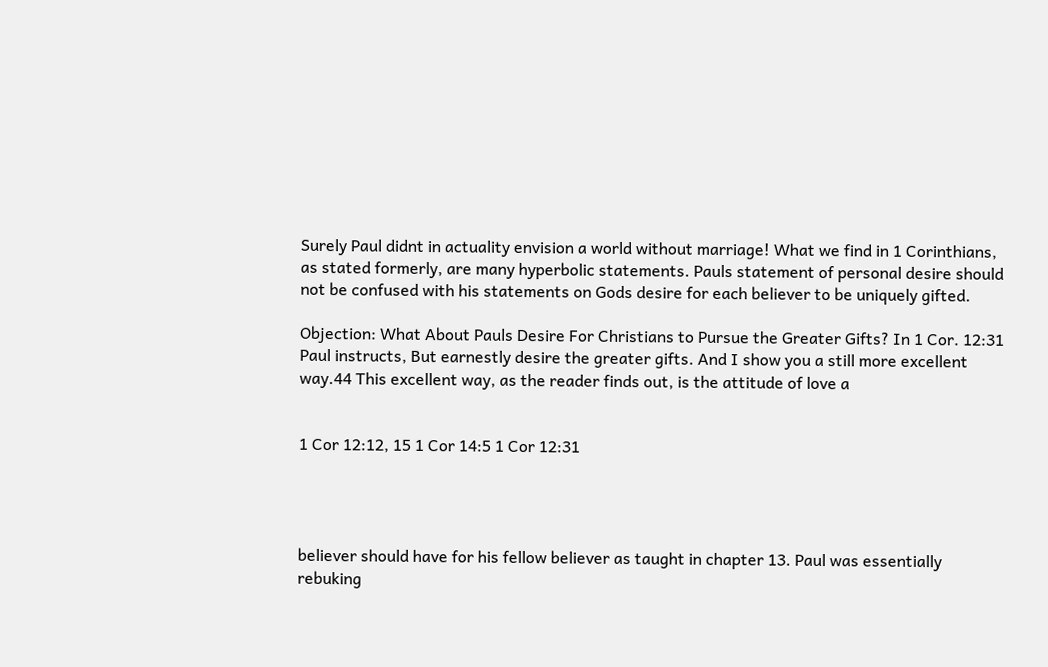Surely Paul didnt in actuality envision a world without marriage! What we find in 1 Corinthians, as stated formerly, are many hyperbolic statements. Pauls statement of personal desire should not be confused with his statements on Gods desire for each believer to be uniquely gifted.

Objection: What About Pauls Desire For Christians to Pursue the Greater Gifts? In 1 Cor. 12:31 Paul instructs, But earnestly desire the greater gifts. And I show you a still more excellent way.44 This excellent way, as the reader finds out, is the attitude of love a


1 Cor 12:12, 15 1 Cor 14:5 1 Cor 12:31




believer should have for his fellow believer as taught in chapter 13. Paul was essentially rebuking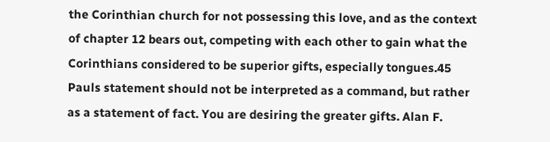the Corinthian church for not possessing this love, and as the context of chapter 12 bears out, competing with each other to gain what the Corinthians considered to be superior gifts, especially tongues.45 Pauls statement should not be interpreted as a command, but rather as a statement of fact. You are desiring the greater gifts. Alan F.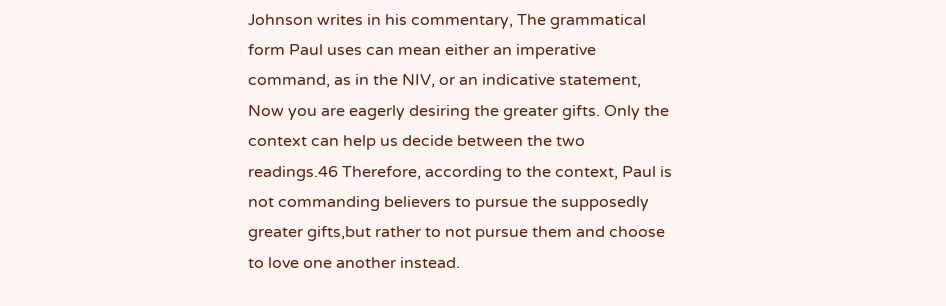Johnson writes in his commentary, The grammatical form Paul uses can mean either an imperative command, as in the NIV, or an indicative statement, Now you are eagerly desiring the greater gifts. Only the context can help us decide between the two readings.46 Therefore, according to the context, Paul is not commanding believers to pursue the supposedly greater gifts,but rather to not pursue them and choose to love one another instead.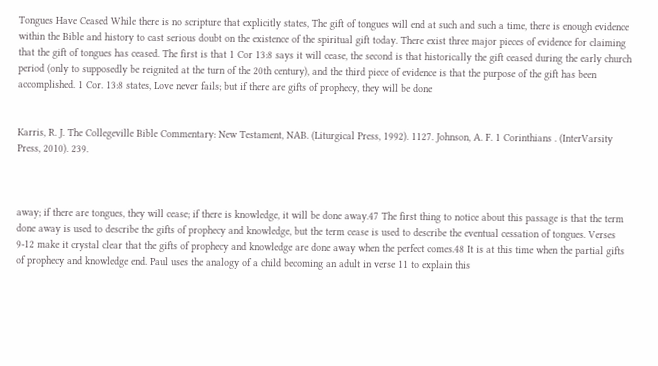Tongues Have Ceased While there is no scripture that explicitly states, The gift of tongues will end at such and such a time, there is enough evidence within the Bible and history to cast serious doubt on the existence of the spiritual gift today. There exist three major pieces of evidence for claiming that the gift of tongues has ceased. The first is that 1 Cor 13:8 says it will cease, the second is that historically the gift ceased during the early church period (only to supposedly be reignited at the turn of the 20th century), and the third piece of evidence is that the purpose of the gift has been accomplished. 1 Cor. 13:8 states, Love never fails; but if there are gifts of prophecy, they will be done


Karris, R. J. The Collegeville Bible Commentary: New Testament, NAB. (Liturgical Press, 1992). 1127. Johnson, A. F. 1 Corinthians . (InterVarsity Press, 2010). 239.



away; if there are tongues, they will cease; if there is knowledge, it will be done away.47 The first thing to notice about this passage is that the term done away is used to describe the gifts of prophecy and knowledge, but the term cease is used to describe the eventual cessation of tongues. Verses 9-12 make it crystal clear that the gifts of prophecy and knowledge are done away when the perfect comes.48 It is at this time when the partial gifts of prophecy and knowledge end. Paul uses the analogy of a child becoming an adult in verse 11 to explain this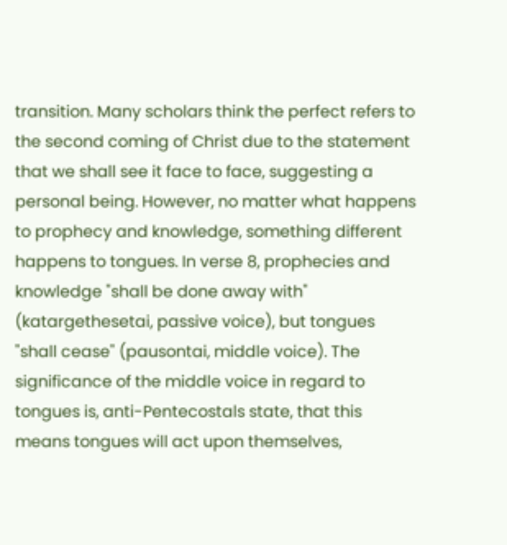transition. Many scholars think the perfect refers to the second coming of Christ due to the statement that we shall see it face to face, suggesting a personal being. However, no matter what happens to prophecy and knowledge, something different happens to tongues. In verse 8, prophecies and knowledge "shall be done away with" (katargethesetai, passive voice), but tongues "shall cease" (pausontai, middle voice). The significance of the middle voice in regard to tongues is, anti-Pentecostals state, that this means tongues will act upon themselves,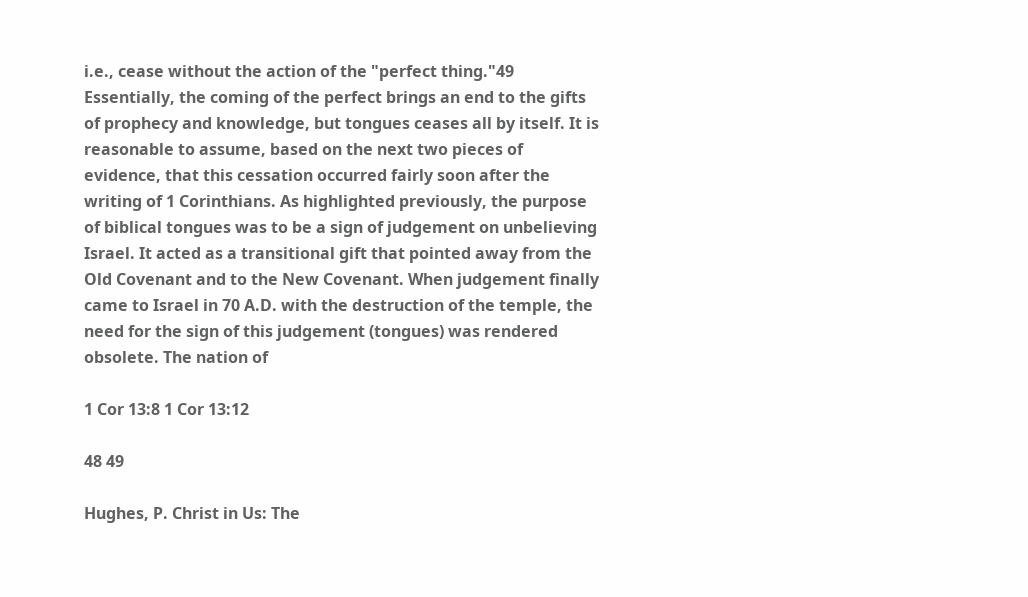i.e., cease without the action of the "perfect thing."49 Essentially, the coming of the perfect brings an end to the gifts of prophecy and knowledge, but tongues ceases all by itself. It is reasonable to assume, based on the next two pieces of evidence, that this cessation occurred fairly soon after the writing of 1 Corinthians. As highlighted previously, the purpose of biblical tongues was to be a sign of judgement on unbelieving Israel. It acted as a transitional gift that pointed away from the Old Covenant and to the New Covenant. When judgement finally came to Israel in 70 A.D. with the destruction of the temple, the need for the sign of this judgement (tongues) was rendered obsolete. The nation of

1 Cor 13:8 1 Cor 13:12

48 49

Hughes, P. Christ in Us: The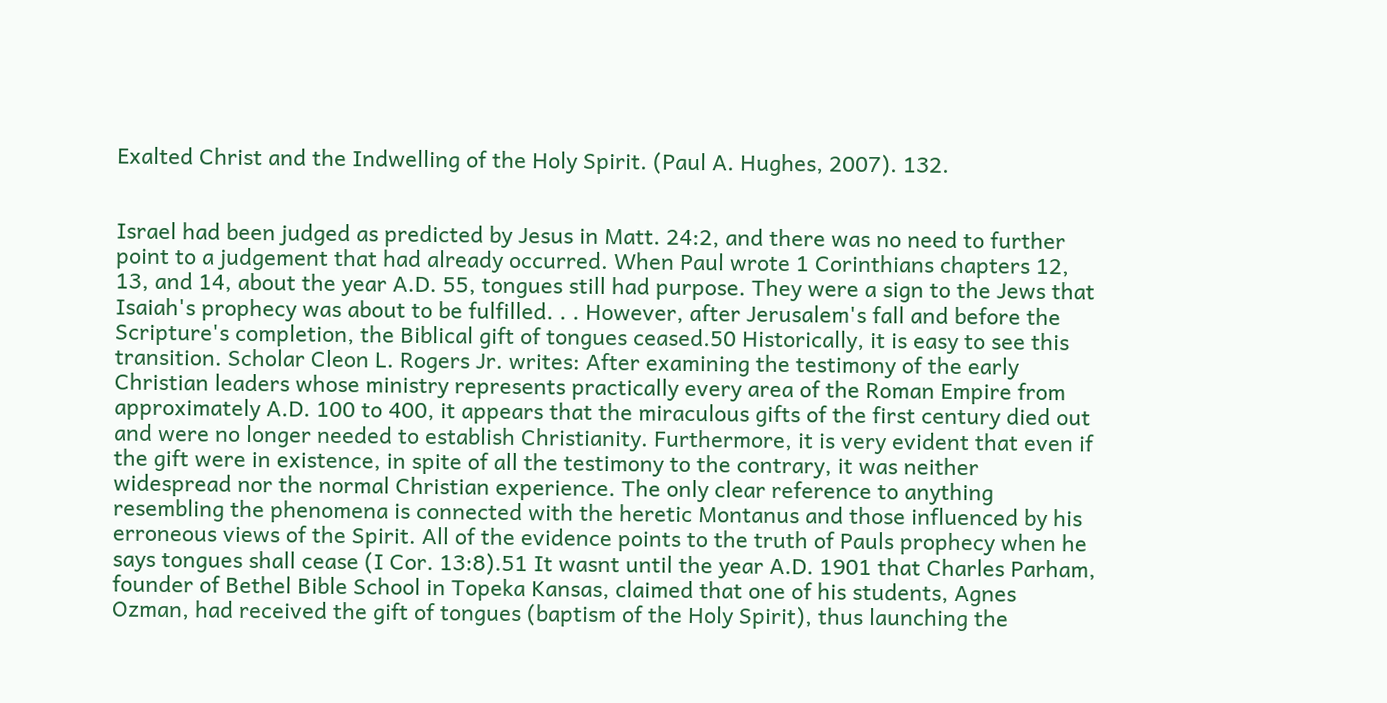Exalted Christ and the Indwelling of the Holy Spirit. (Paul A. Hughes, 2007). 132.


Israel had been judged as predicted by Jesus in Matt. 24:2, and there was no need to further point to a judgement that had already occurred. When Paul wrote 1 Corinthians chapters 12, 13, and 14, about the year A.D. 55, tongues still had purpose. They were a sign to the Jews that Isaiah's prophecy was about to be fulfilled. . . However, after Jerusalem's fall and before the Scripture's completion, the Biblical gift of tongues ceased.50 Historically, it is easy to see this transition. Scholar Cleon L. Rogers Jr. writes: After examining the testimony of the early Christian leaders whose ministry represents practically every area of the Roman Empire from approximately A.D. 100 to 400, it appears that the miraculous gifts of the first century died out and were no longer needed to establish Christianity. Furthermore, it is very evident that even if the gift were in existence, in spite of all the testimony to the contrary, it was neither widespread nor the normal Christian experience. The only clear reference to anything resembling the phenomena is connected with the heretic Montanus and those influenced by his erroneous views of the Spirit. All of the evidence points to the truth of Pauls prophecy when he says tongues shall cease (I Cor. 13:8).51 It wasnt until the year A.D. 1901 that Charles Parham, founder of Bethel Bible School in Topeka Kansas, claimed that one of his students, Agnes Ozman, had received the gift of tongues (baptism of the Holy Spirit), thus launching the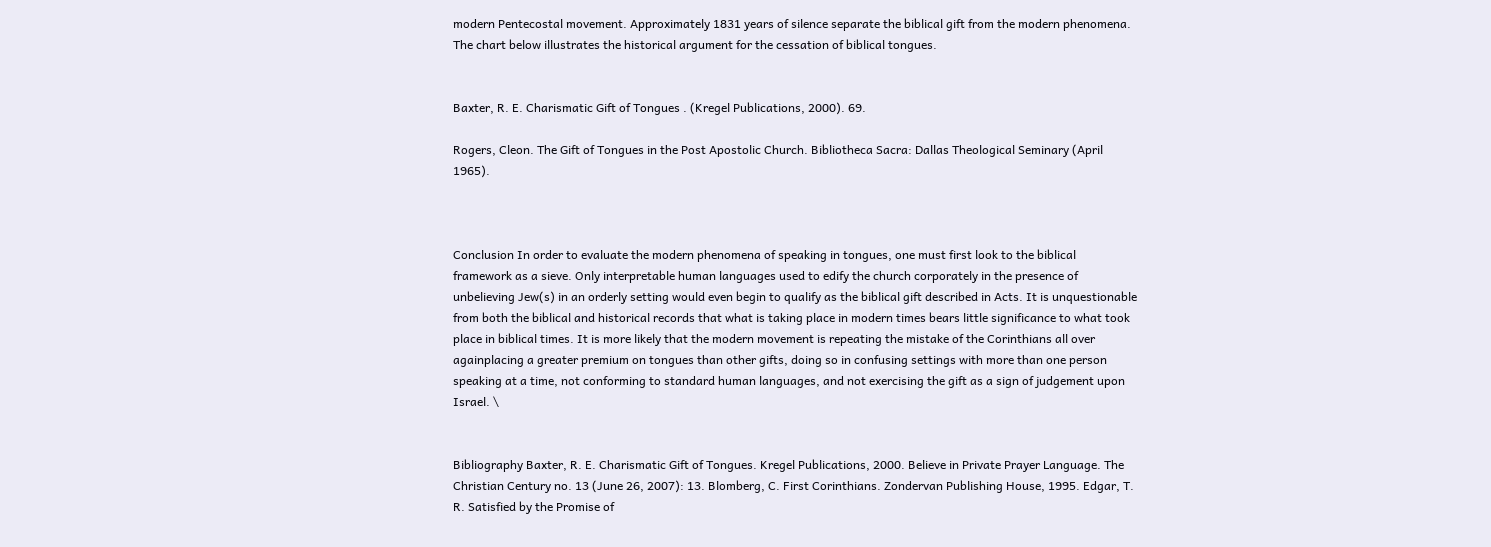modern Pentecostal movement. Approximately 1831 years of silence separate the biblical gift from the modern phenomena. The chart below illustrates the historical argument for the cessation of biblical tongues.


Baxter, R. E. Charismatic Gift of Tongues . (Kregel Publications, 2000). 69.

Rogers, Cleon. The Gift of Tongues in the Post Apostolic Church. Bibliotheca Sacra: Dallas Theological Seminary (April 1965).



Conclusion In order to evaluate the modern phenomena of speaking in tongues, one must first look to the biblical framework as a sieve. Only interpretable human languages used to edify the church corporately in the presence of unbelieving Jew(s) in an orderly setting would even begin to qualify as the biblical gift described in Acts. It is unquestionable from both the biblical and historical records that what is taking place in modern times bears little significance to what took place in biblical times. It is more likely that the modern movement is repeating the mistake of the Corinthians all over againplacing a greater premium on tongues than other gifts, doing so in confusing settings with more than one person speaking at a time, not conforming to standard human languages, and not exercising the gift as a sign of judgement upon Israel. \


Bibliography Baxter, R. E. Charismatic Gift of Tongues. Kregel Publications, 2000. Believe in Private Prayer Language. The Christian Century no. 13 (June 26, 2007): 13. Blomberg, C. First Corinthians. Zondervan Publishing House, 1995. Edgar, T. R. Satisfied by the Promise of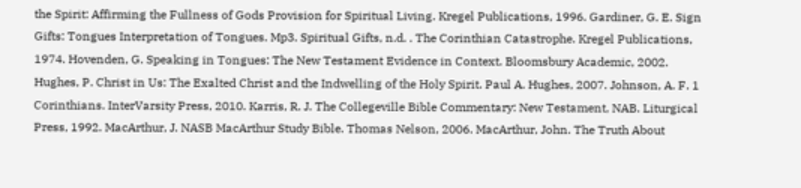the Spirit: Affirming the Fullness of Gods Provision for Spiritual Living. Kregel Publications, 1996. Gardiner, G. E. Sign Gifts: Tongues Interpretation of Tongues. Mp3. Spiritual Gifts, n.d. . The Corinthian Catastrophe. Kregel Publications, 1974. Hovenden, G. Speaking in Tongues: The New Testament Evidence in Context. Bloomsbury Academic, 2002. Hughes, P. Christ in Us: The Exalted Christ and the Indwelling of the Holy Spirit. Paul A. Hughes, 2007. Johnson, A. F. 1 Corinthians. InterVarsity Press, 2010. Karris, R. J. The Collegeville Bible Commentary: New Testament, NAB. Liturgical Press, 1992. MacArthur, J. NASB MacArthur Study Bible. Thomas Nelson, 2006. MacArthur, John. The Truth About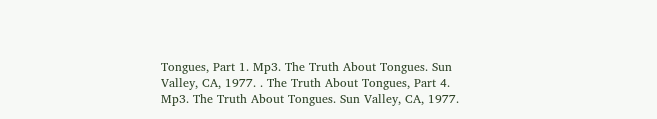Tongues, Part 1. Mp3. The Truth About Tongues. Sun Valley, CA, 1977. . The Truth About Tongues, Part 4. Mp3. The Truth About Tongues. Sun Valley, CA, 1977.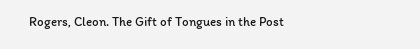Rogers, Cleon. The Gift of Tongues in the Post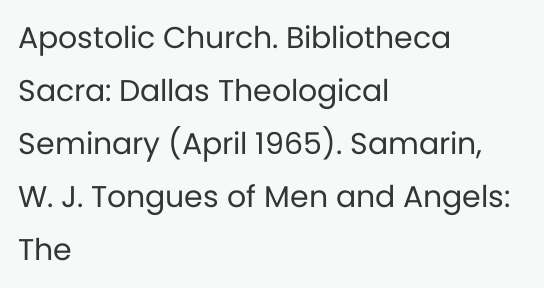Apostolic Church. Bibliotheca Sacra: Dallas Theological Seminary (April 1965). Samarin, W. J. Tongues of Men and Angels: The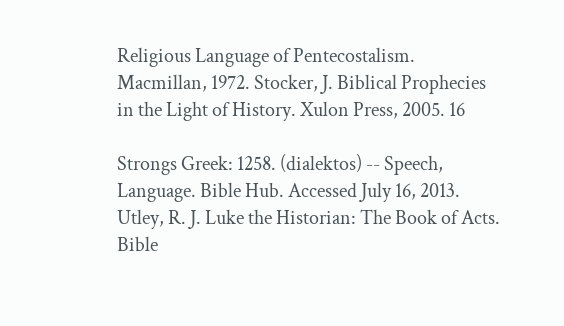Religious Language of Pentecostalism. Macmillan, 1972. Stocker, J. Biblical Prophecies in the Light of History. Xulon Press, 2005. 16

Strongs Greek: 1258. (dialektos) -- Speech, Language. Bible Hub. Accessed July 16, 2013. Utley, R. J. Luke the Historian: The Book of Acts. Bible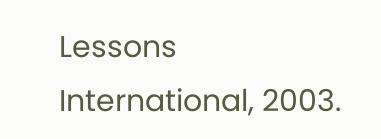Lessons International, 2003.